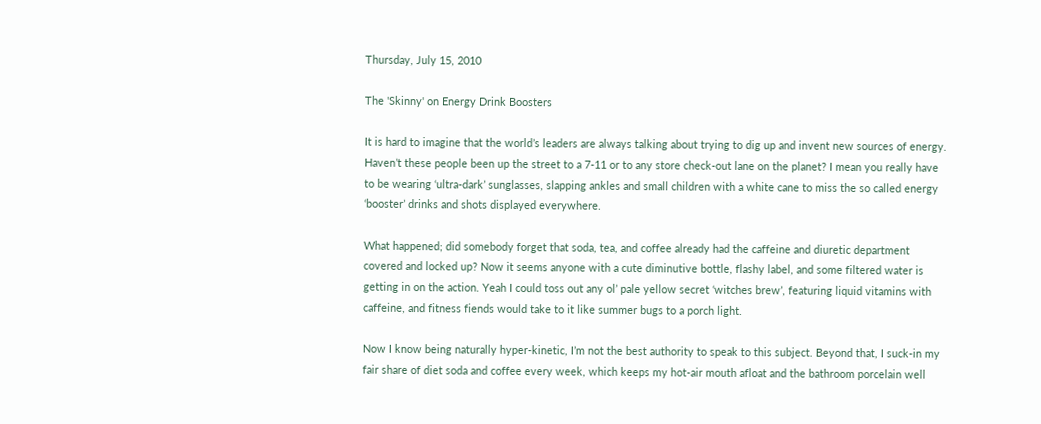Thursday, July 15, 2010

The 'Skinny' on Energy Drink Boosters

It is hard to imagine that the world’s leaders are always talking about trying to dig up and invent new sources of energy. Haven’t these people been up the street to a 7-11 or to any store check-out lane on the planet? I mean you really have to be wearing ‘ultra-dark’ sunglasses, slapping ankles and small children with a white cane to miss the so called energy ‘booster’ drinks and shots displayed everywhere.

What happened; did somebody forget that soda, tea, and coffee already had the caffeine and diuretic department covered and locked up? Now it seems anyone with a cute diminutive bottle, flashy label, and some filtered water is getting in on the action. Yeah I could toss out any ol’ pale yellow secret ‘witches brew’, featuring liquid vitamins with caffeine, and fitness fiends would take to it like summer bugs to a porch light.

Now I know being naturally hyper-kinetic, I’m not the best authority to speak to this subject. Beyond that, I suck-in my fair share of diet soda and coffee every week, which keeps my hot-air mouth afloat and the bathroom porcelain well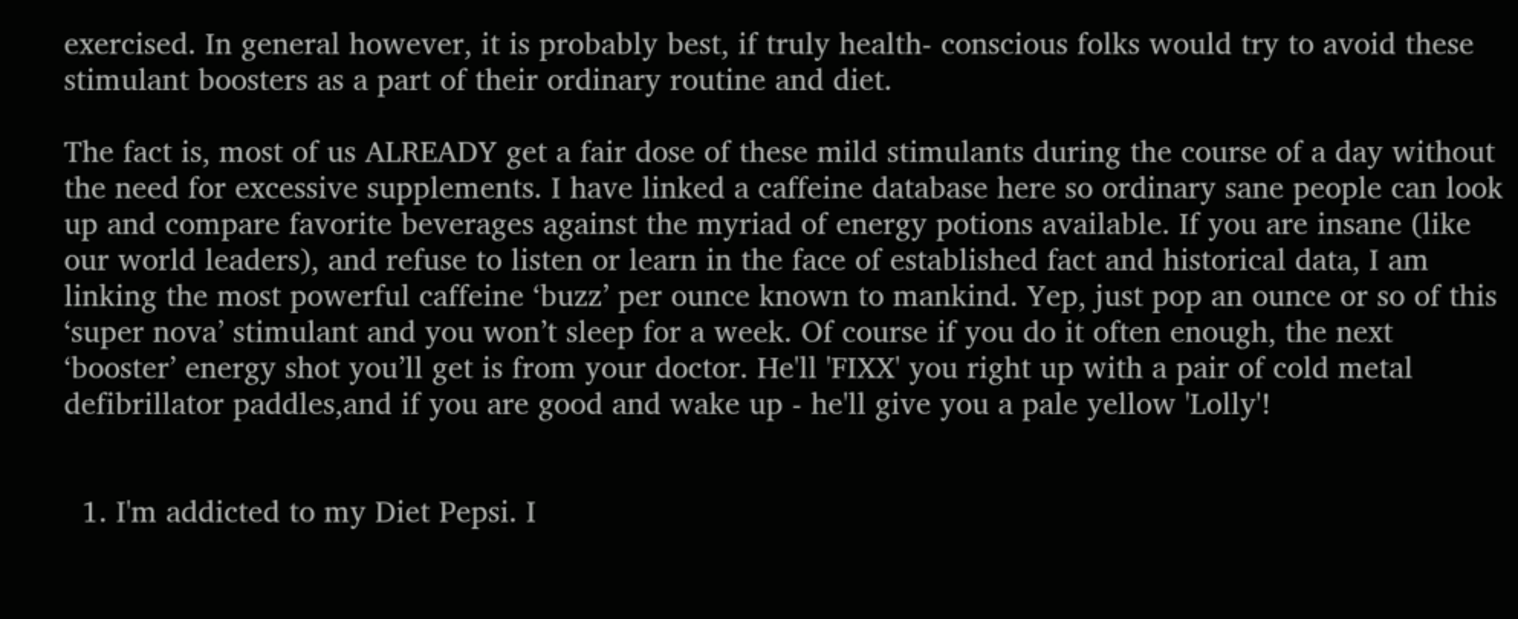exercised. In general however, it is probably best, if truly health- conscious folks would try to avoid these stimulant boosters as a part of their ordinary routine and diet.

The fact is, most of us ALREADY get a fair dose of these mild stimulants during the course of a day without the need for excessive supplements. I have linked a caffeine database here so ordinary sane people can look up and compare favorite beverages against the myriad of energy potions available. If you are insane (like our world leaders), and refuse to listen or learn in the face of established fact and historical data, I am linking the most powerful caffeine ‘buzz’ per ounce known to mankind. Yep, just pop an ounce or so of this ‘super nova’ stimulant and you won’t sleep for a week. Of course if you do it often enough, the next ‘booster’ energy shot you’ll get is from your doctor. He'll 'FIXX' you right up with a pair of cold metal defibrillator paddles,and if you are good and wake up - he'll give you a pale yellow 'Lolly'!


  1. I'm addicted to my Diet Pepsi. I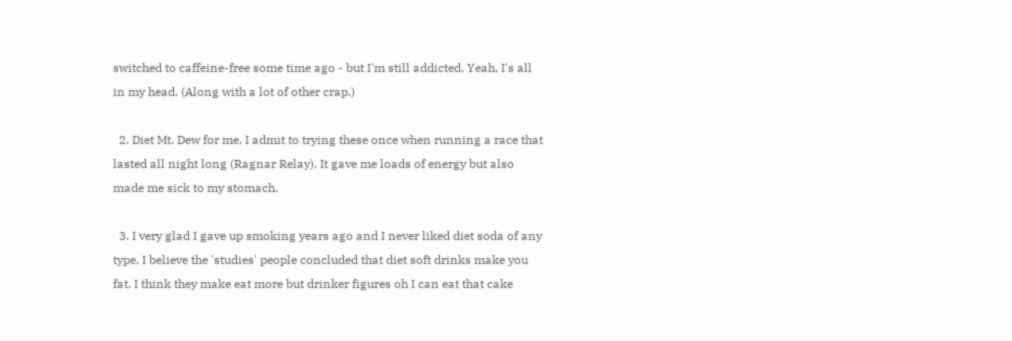switched to caffeine-free some time ago - but I'm still addicted. Yeah, I's all in my head. (Along with a lot of other crap.)

  2. Diet Mt. Dew for me. I admit to trying these once when running a race that lasted all night long (Ragnar Relay). It gave me loads of energy but also made me sick to my stomach.

  3. I very glad I gave up smoking years ago and I never liked diet soda of any type. I believe the 'studies' people concluded that diet soft drinks make you fat. I think they make eat more but drinker figures oh I can eat that cake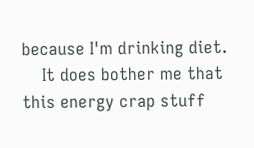because I'm drinking diet.
    It does bother me that this energy crap stuff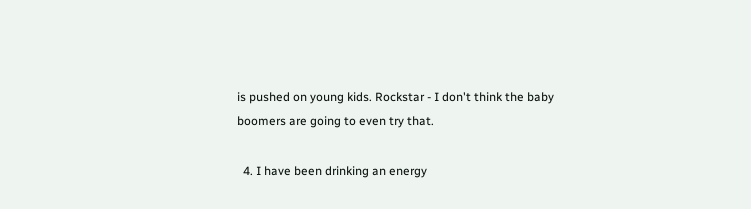is pushed on young kids. Rockstar - I don't think the baby boomers are going to even try that.

  4. I have been drinking an energy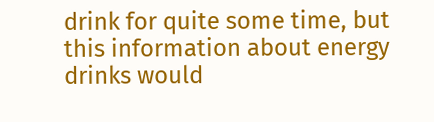drink for quite some time, but this information about energy drinks would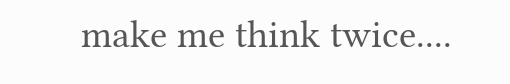make me think twice....